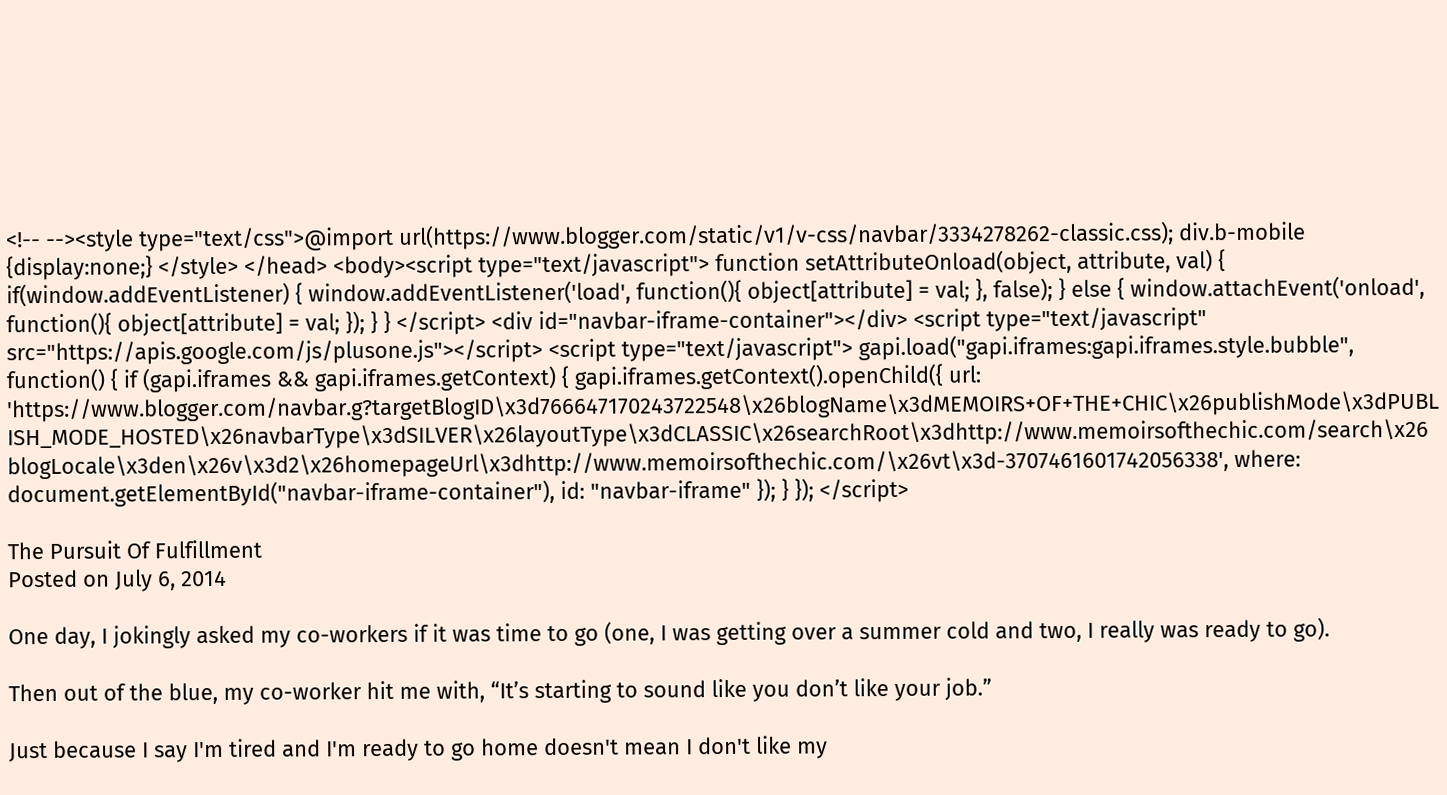<!-- --><style type="text/css">@import url(https://www.blogger.com/static/v1/v-css/navbar/3334278262-classic.css); div.b-mobile {display:none;} </style> </head> <body><script type="text/javascript"> function setAttributeOnload(object, attribute, val) { if(window.addEventListener) { window.addEventListener('load', function(){ object[attribute] = val; }, false); } else { window.attachEvent('onload', function(){ object[attribute] = val; }); } } </script> <div id="navbar-iframe-container"></div> <script type="text/javascript" src="https://apis.google.com/js/plusone.js"></script> <script type="text/javascript"> gapi.load("gapi.iframes:gapi.iframes.style.bubble", function() { if (gapi.iframes && gapi.iframes.getContext) { gapi.iframes.getContext().openChild({ url: 'https://www.blogger.com/navbar.g?targetBlogID\x3d766647170243722548\x26blogName\x3dMEMOIRS+OF+THE+CHIC\x26publishMode\x3dPUBLISH_MODE_HOSTED\x26navbarType\x3dSILVER\x26layoutType\x3dCLASSIC\x26searchRoot\x3dhttp://www.memoirsofthechic.com/search\x26blogLocale\x3den\x26v\x3d2\x26homepageUrl\x3dhttp://www.memoirsofthechic.com/\x26vt\x3d-3707461601742056338', where: document.getElementById("navbar-iframe-container"), id: "navbar-iframe" }); } }); </script>

The Pursuit Of Fulfillment
Posted on July 6, 2014

One day, I jokingly asked my co-workers if it was time to go (one, I was getting over a summer cold and two, I really was ready to go).

Then out of the blue, my co-worker hit me with, “It’s starting to sound like you don’t like your job.”

Just because I say I'm tired and I'm ready to go home doesn't mean I don't like my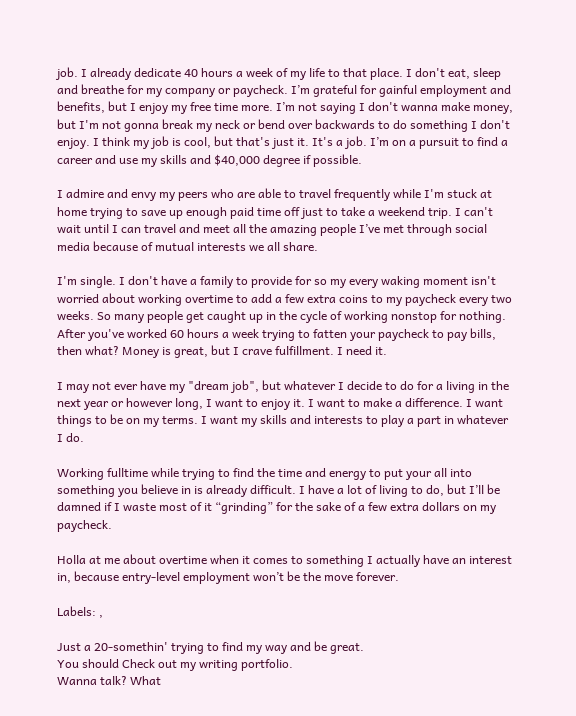job. I already dedicate 40 hours a week of my life to that place. I don't eat, sleep and breathe for my company or paycheck. I’m grateful for gainful employment and benefits, but I enjoy my free time more. I’m not saying I don't wanna make money, but I'm not gonna break my neck or bend over backwards to do something I don't enjoy. I think my job is cool, but that's just it. It's a job. I’m on a pursuit to find a career and use my skills and $40,000 degree if possible.

I admire and envy my peers who are able to travel frequently while I'm stuck at home trying to save up enough paid time off just to take a weekend trip. I can't wait until I can travel and meet all the amazing people I’ve met through social media because of mutual interests we all share.

I'm single. I don't have a family to provide for so my every waking moment isn't worried about working overtime to add a few extra coins to my paycheck every two weeks. So many people get caught up in the cycle of working nonstop for nothing. After you've worked 60 hours a week trying to fatten your paycheck to pay bills, then what? Money is great, but I crave fulfillment. I need it.

I may not ever have my "dream job", but whatever I decide to do for a living in the next year or however long, I want to enjoy it. I want to make a difference. I want things to be on my terms. I want my skills and interests to play a part in whatever I do.

Working fulltime while trying to find the time and energy to put your all into something you believe in is already difficult. I have a lot of living to do, but I’ll be damned if I waste most of it “grinding” for the sake of a few extra dollars on my paycheck.

Holla at me about overtime when it comes to something I actually have an interest in, because entry-level employment won’t be the move forever.

Labels: ,

Just a 20-somethin' trying to find my way and be great.
You should Check out my writing portfolio.
Wanna talk? What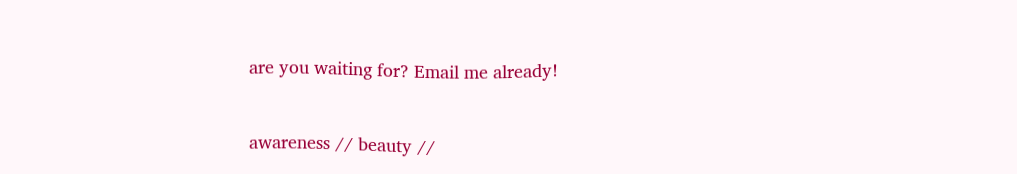are you waiting for? Email me already!


awareness // beauty //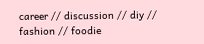career // discussion // diy // fashion // foodie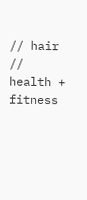// hair // health + fitness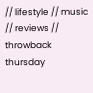// lifestyle // music // reviews // throwback thursday